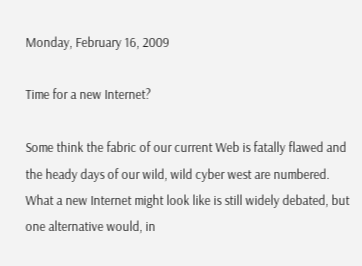Monday, February 16, 2009

Time for a new Internet?

Some think the fabric of our current Web is fatally flawed and the heady days of our wild, wild cyber west are numbered.
What a new Internet might look like is still widely debated, but one alternative would, in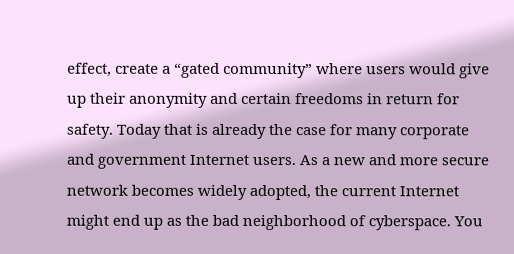effect, create a “gated community” where users would give up their anonymity and certain freedoms in return for safety. Today that is already the case for many corporate and government Internet users. As a new and more secure network becomes widely adopted, the current Internet might end up as the bad neighborhood of cyberspace. You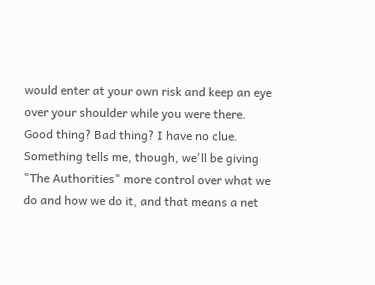would enter at your own risk and keep an eye over your shoulder while you were there.
Good thing? Bad thing? I have no clue. Something tells me, though, we'll be giving "The Authorities" more control over what we do and how we do it, and that means a net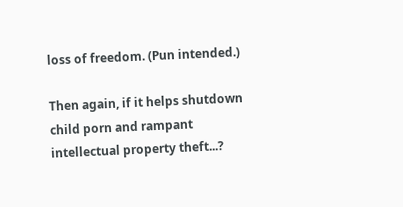loss of freedom. (Pun intended.)

Then again, if it helps shutdown child porn and rampant intellectual property theft...?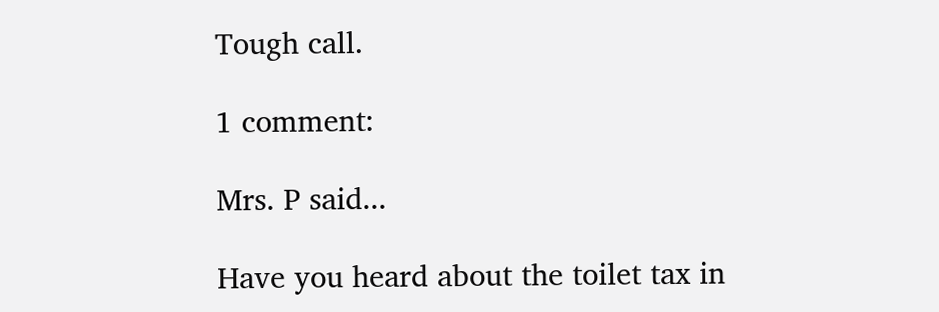Tough call.

1 comment:

Mrs. P said...

Have you heard about the toilet tax in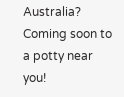Australia? Coming soon to a potty near you!